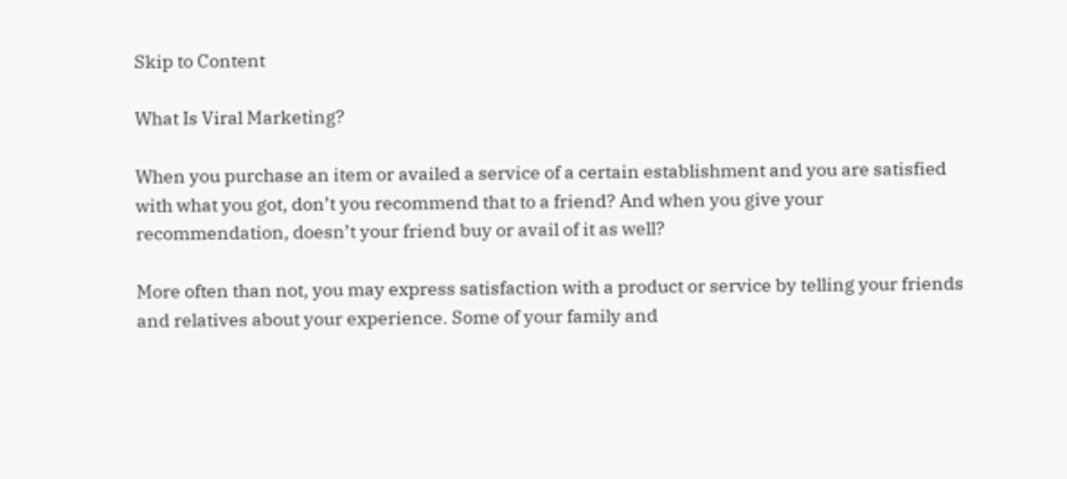Skip to Content

What Is Viral Marketing?

When you purchase an item or availed a service of a certain establishment and you are satisfied with what you got, don’t you recommend that to a friend? And when you give your recommendation, doesn’t your friend buy or avail of it as well?

More often than not, you may express satisfaction with a product or service by telling your friends and relatives about your experience. Some of your family and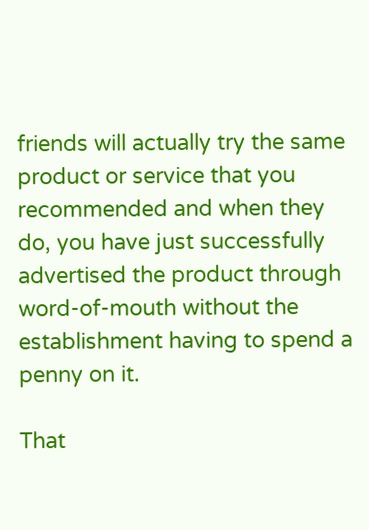friends will actually try the same product or service that you recommended and when they do, you have just successfully advertised the product through word-of-mouth without the establishment having to spend a penny on it.

That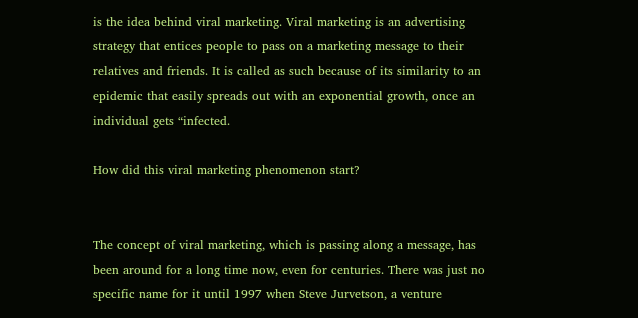is the idea behind viral marketing. Viral marketing is an advertising strategy that entices people to pass on a marketing message to their relatives and friends. It is called as such because of its similarity to an epidemic that easily spreads out with an exponential growth, once an individual gets “infected.

How did this viral marketing phenomenon start?


The concept of viral marketing, which is passing along a message, has been around for a long time now, even for centuries. There was just no specific name for it until 1997 when Steve Jurvetson, a venture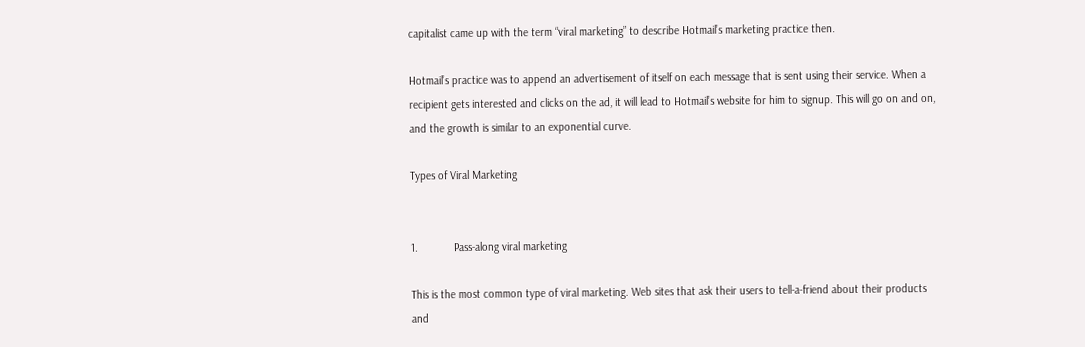capitalist came up with the term “viral marketing” to describe Hotmail’s marketing practice then.

Hotmail’s practice was to append an advertisement of itself on each message that is sent using their service. When a recipient gets interested and clicks on the ad, it will lead to Hotmail’s website for him to signup. This will go on and on, and the growth is similar to an exponential curve.

Types of Viral Marketing


1.            Pass-along viral marketing

This is the most common type of viral marketing. Web sites that ask their users to tell-a-friend about their products and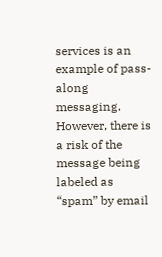services is an example of pass-along messaging. However, there is a risk of the message being labeled as “spam” by email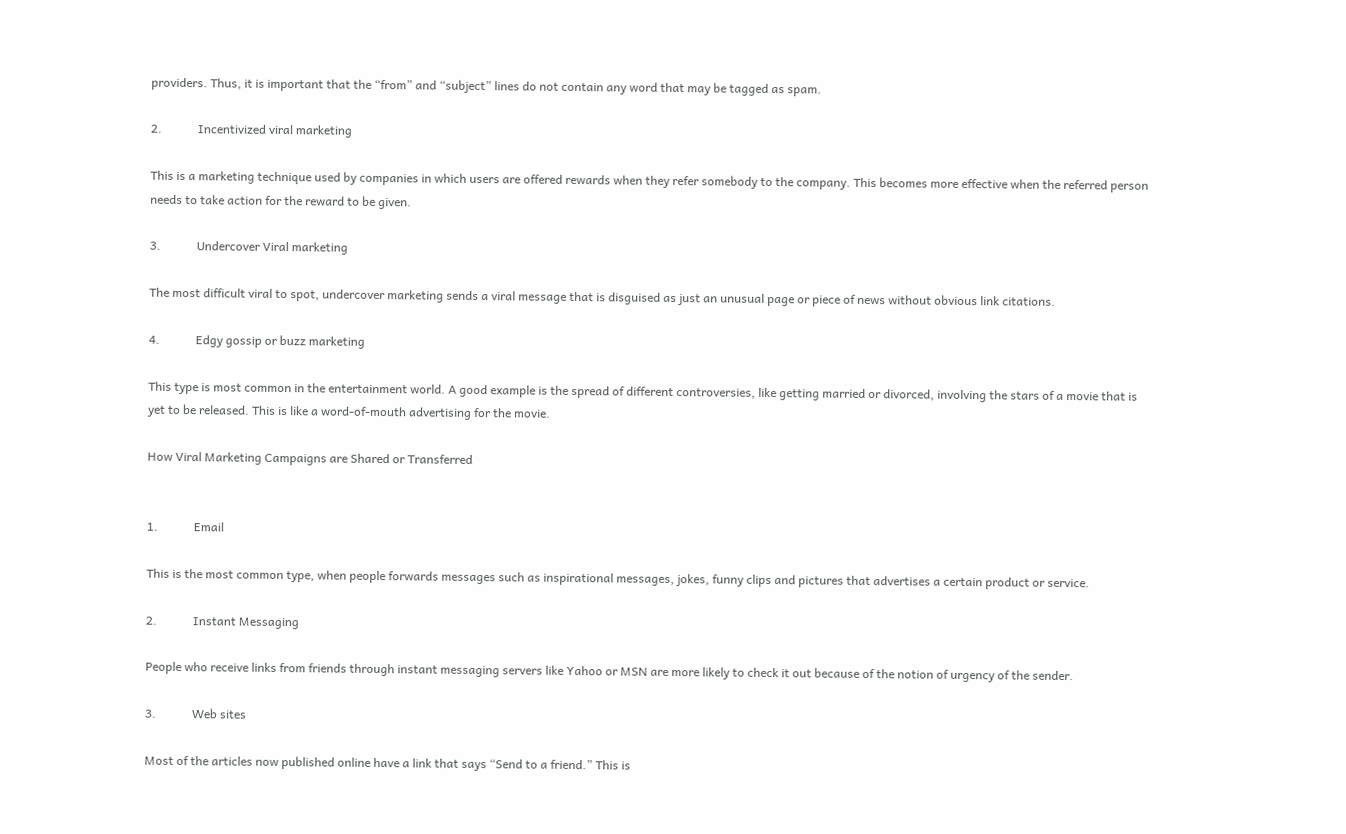providers. Thus, it is important that the “from” and “subject” lines do not contain any word that may be tagged as spam.

2.            Incentivized viral marketing

This is a marketing technique used by companies in which users are offered rewards when they refer somebody to the company. This becomes more effective when the referred person needs to take action for the reward to be given.

3.            Undercover Viral marketing

The most difficult viral to spot, undercover marketing sends a viral message that is disguised as just an unusual page or piece of news without obvious link citations.

4.            Edgy gossip or buzz marketing

This type is most common in the entertainment world. A good example is the spread of different controversies, like getting married or divorced, involving the stars of a movie that is yet to be released. This is like a word-of-mouth advertising for the movie.

How Viral Marketing Campaigns are Shared or Transferred


1.            Email

This is the most common type, when people forwards messages such as inspirational messages, jokes, funny clips and pictures that advertises a certain product or service.

2.            Instant Messaging

People who receive links from friends through instant messaging servers like Yahoo or MSN are more likely to check it out because of the notion of urgency of the sender.

3.            Web sites

Most of the articles now published online have a link that says “Send to a friend.” This is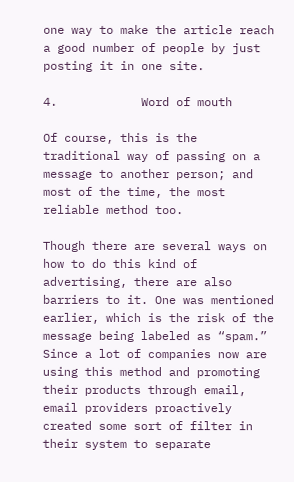one way to make the article reach a good number of people by just posting it in one site.

4.            Word of mouth

Of course, this is the traditional way of passing on a message to another person; and most of the time, the most reliable method too.

Though there are several ways on how to do this kind of advertising, there are also barriers to it. One was mentioned earlier, which is the risk of the message being labeled as “spam.” Since a lot of companies now are using this method and promoting their products through email, email providers proactively created some sort of filter in their system to separate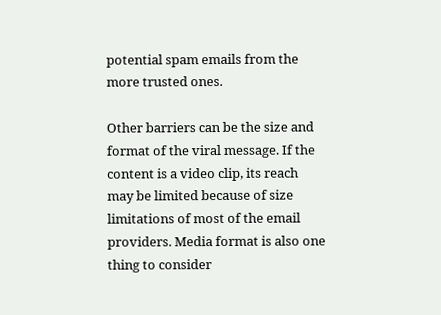potential spam emails from the more trusted ones.

Other barriers can be the size and format of the viral message. If the content is a video clip, its reach may be limited because of size limitations of most of the email providers. Media format is also one thing to consider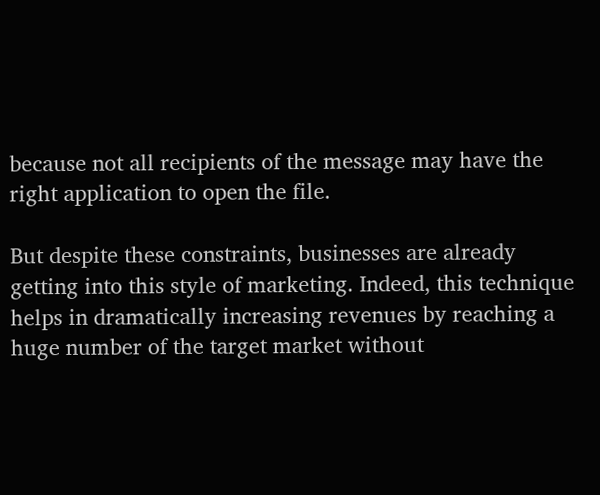because not all recipients of the message may have the right application to open the file.

But despite these constraints, businesses are already getting into this style of marketing. Indeed, this technique helps in dramatically increasing revenues by reaching a huge number of the target market without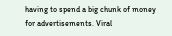having to spend a big chunk of money for advertisements. Viral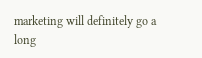marketing will definitely go a long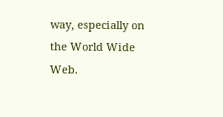way, especially on the World Wide Web.